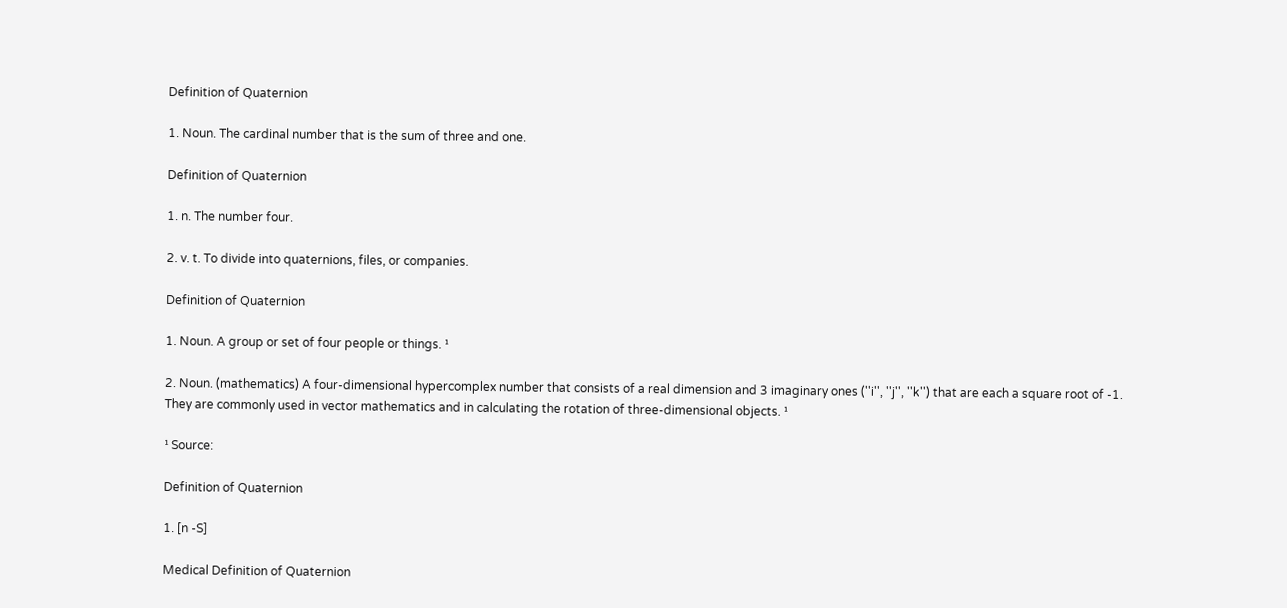Definition of Quaternion

1. Noun. The cardinal number that is the sum of three and one.

Definition of Quaternion

1. n. The number four.

2. v. t. To divide into quaternions, files, or companies.

Definition of Quaternion

1. Noun. A group or set of four people or things. ¹

2. Noun. (mathematics) A four-dimensional hypercomplex number that consists of a real dimension and 3 imaginary ones (''i'', ''j'', ''k'') that are each a square root of -1. They are commonly used in vector mathematics and in calculating the rotation of three-dimensional objects. ¹

¹ Source:

Definition of Quaternion

1. [n -S]

Medical Definition of Quaternion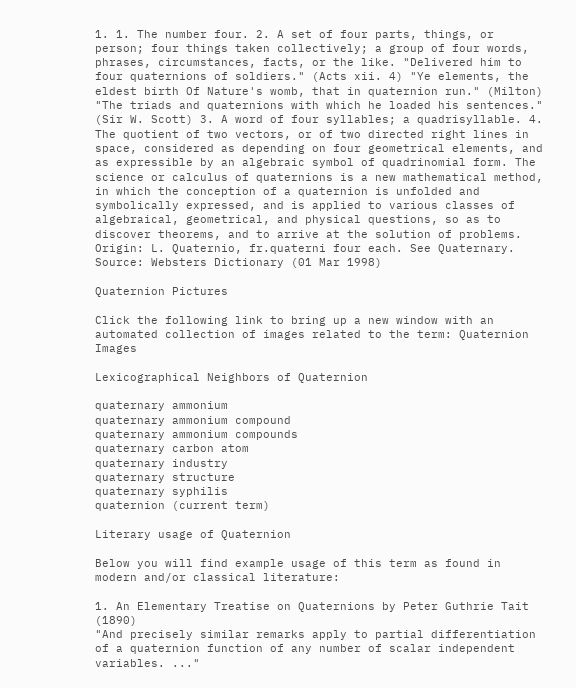1. 1. The number four. 2. A set of four parts, things, or person; four things taken collectively; a group of four words, phrases, circumstances, facts, or the like. "Delivered him to four quaternions of soldiers." (Acts xii. 4) "Ye elements, the eldest birth Of Nature's womb, that in quaternion run." (Milton) "The triads and quaternions with which he loaded his sentences." (Sir W. Scott) 3. A word of four syllables; a quadrisyllable. 4. The quotient of two vectors, or of two directed right lines in space, considered as depending on four geometrical elements, and as expressible by an algebraic symbol of quadrinomial form. The science or calculus of quaternions is a new mathematical method, in which the conception of a quaternion is unfolded and symbolically expressed, and is applied to various classes of algebraical, geometrical, and physical questions, so as to discover theorems, and to arrive at the solution of problems. Origin: L. Quaternio, fr.quaterni four each. See Quaternary. Source: Websters Dictionary (01 Mar 1998)

Quaternion Pictures

Click the following link to bring up a new window with an automated collection of images related to the term: Quaternion Images

Lexicographical Neighbors of Quaternion

quaternary ammonium
quaternary ammonium compound
quaternary ammonium compounds
quaternary carbon atom
quaternary industry
quaternary structure
quaternary syphilis
quaternion (current term)

Literary usage of Quaternion

Below you will find example usage of this term as found in modern and/or classical literature:

1. An Elementary Treatise on Quaternions by Peter Guthrie Tait (1890)
"And precisely similar remarks apply to partial differentiation of a quaternion function of any number of scalar independent variables. ..."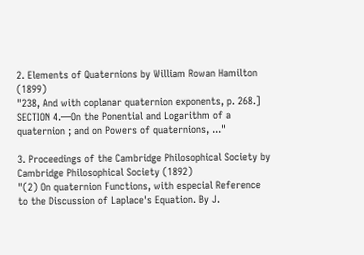2. Elements of Quaternions by William Rowan Hamilton (1899)
"238, And with coplanar quaternion exponents, p. 268.] SECTION 4.—On the Ponential and Logarithm of a quaternion ; and on Powers of quaternions, ..."

3. Proceedings of the Cambridge Philosophical Society by Cambridge Philosophical Society (1892)
"(2) On quaternion Functions, with especial Reference to the Discussion of Laplace's Equation. By J.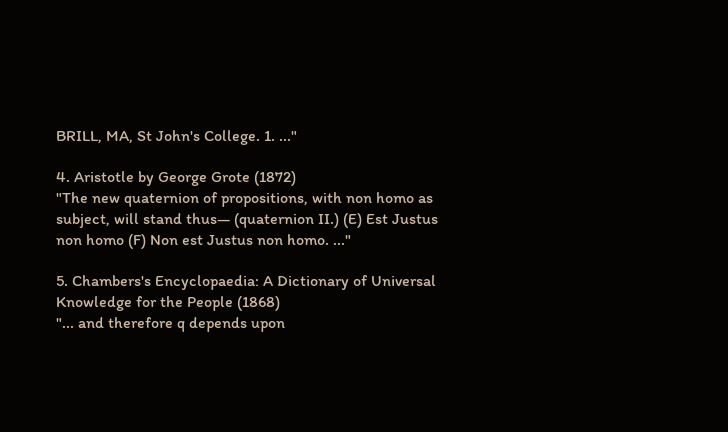BRILL, MA, St John's College. 1. ..."

4. Aristotle by George Grote (1872)
"The new quaternion of propositions, with non homo as subject, will stand thus— (quaternion II.) (E) Est Justus non homo (F) Non est Justus non homo. ..."

5. Chambers's Encyclopaedia: A Dictionary of Universal Knowledge for the People (1868)
"... and therefore q depends upon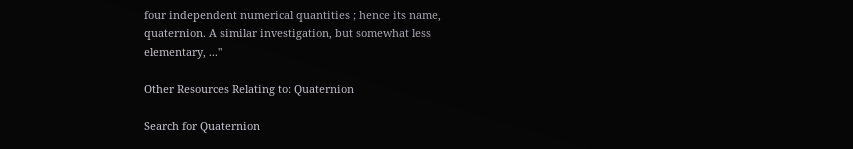four independent numerical quantities ; hence its name, quaternion. A similar investigation, but somewhat less elementary, ..."

Other Resources Relating to: Quaternion

Search for Quaternion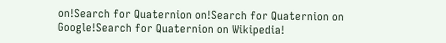on!Search for Quaternion on!Search for Quaternion on Google!Search for Quaternion on Wikipedia!